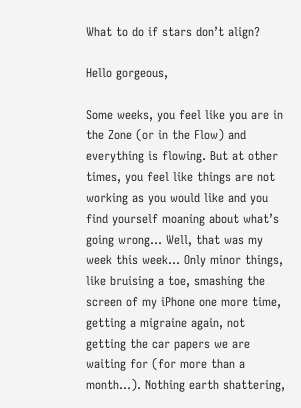What to do if stars don’t align?

Hello gorgeous,

Some weeks, you feel like you are in the Zone (or in the Flow) and everything is flowing. But at other times, you feel like things are not working as you would like and you find yourself moaning about what’s going wrong… Well, that was my week this week… Only minor things, like bruising a toe, smashing the screen of my iPhone one more time, getting a migraine again, not getting the car papers we are waiting for (for more than a month…). Nothing earth shattering,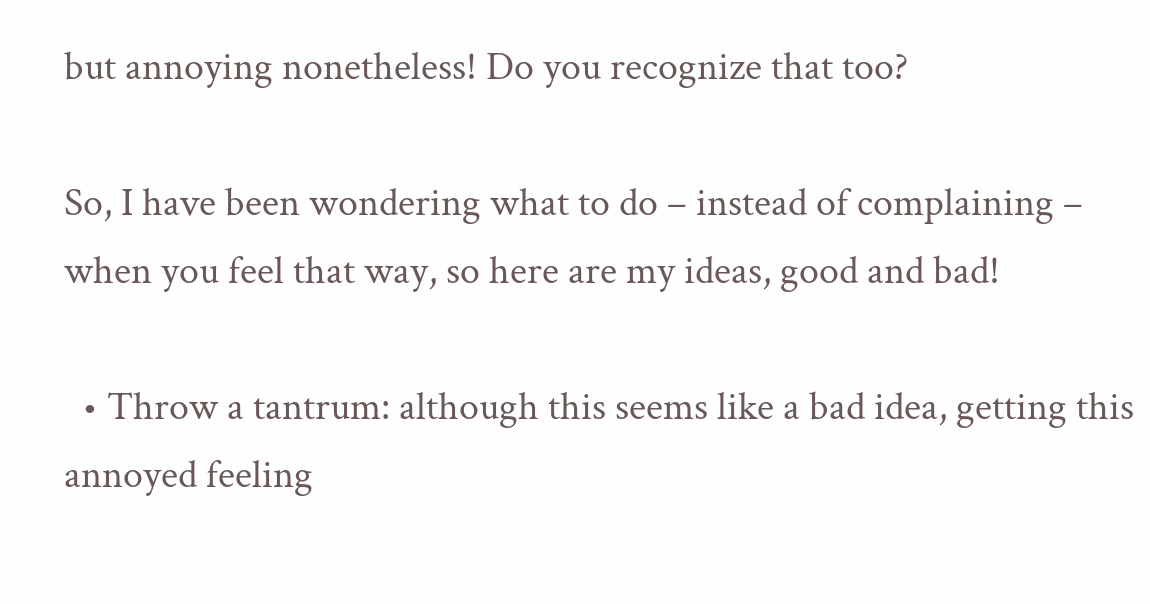but annoying nonetheless! Do you recognize that too?

So, I have been wondering what to do – instead of complaining – when you feel that way, so here are my ideas, good and bad!

  • Throw a tantrum: although this seems like a bad idea, getting this annoyed feeling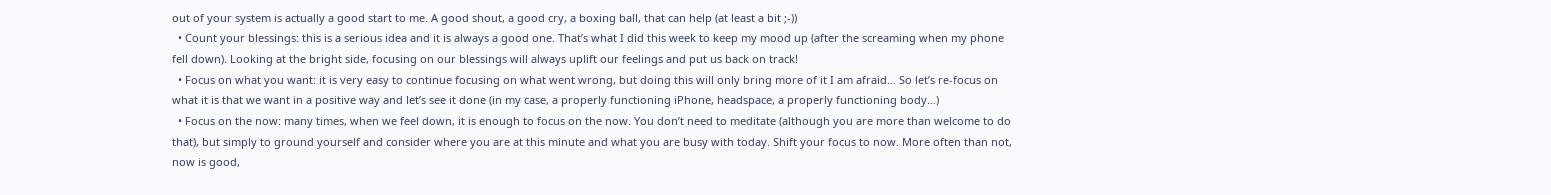out of your system is actually a good start to me. A good shout, a good cry, a boxing ball, that can help (at least a bit ;-))
  • Count your blessings: this is a serious idea and it is always a good one. That’s what I did this week to keep my mood up (after the screaming when my phone fell down). Looking at the bright side, focusing on our blessings will always uplift our feelings and put us back on track!
  • Focus on what you want: it is very easy to continue focusing on what went wrong, but doing this will only bring more of it I am afraid… So let’s re-focus on what it is that we want in a positive way and let’s see it done (in my case, a properly functioning iPhone, headspace, a properly functioning body…)
  • Focus on the now: many times, when we feel down, it is enough to focus on the now. You don’t need to meditate (although you are more than welcome to do that), but simply to ground yourself and consider where you are at this minute and what you are busy with today. Shift your focus to now. More often than not, now is good,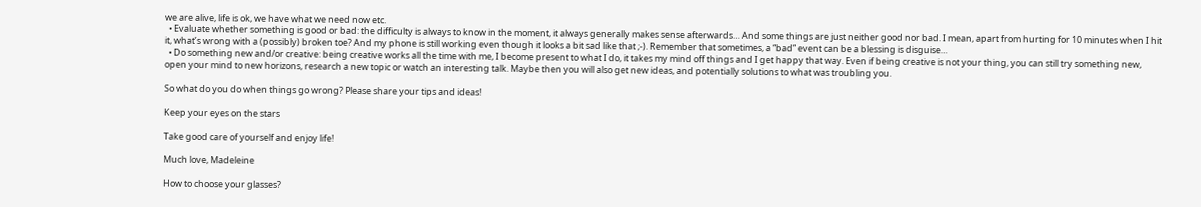we are alive, life is ok, we have what we need now etc.
  • Evaluate whether something is good or bad: the difficulty is always to know in the moment, it always generally makes sense afterwards… And some things are just neither good nor bad. I mean, apart from hurting for 10 minutes when I hit it, what’s wrong with a (possibly) broken toe? And my phone is still working even though it looks a bit sad like that ;-). Remember that sometimes, a “bad” event can be a blessing is disguise…
  • Do something new and/or creative: being creative works all the time with me, I become present to what I do, it takes my mind off things and I get happy that way. Even if being creative is not your thing, you can still try something new, open your mind to new horizons, research a new topic or watch an interesting talk. Maybe then you will also get new ideas, and potentially solutions to what was troubling you.

So what do you do when things go wrong? Please share your tips and ideas!

Keep your eyes on the stars

Take good care of yourself and enjoy life!

Much love, Madeleine

How to choose your glasses?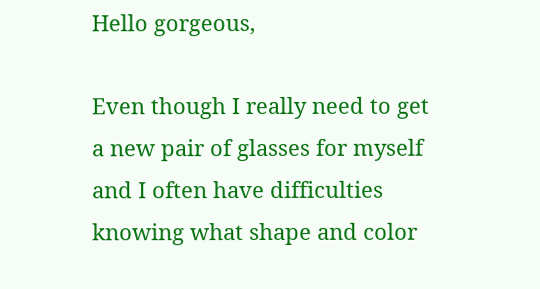Hello gorgeous,

Even though I really need to get a new pair of glasses for myself and I often have difficulties knowing what shape and color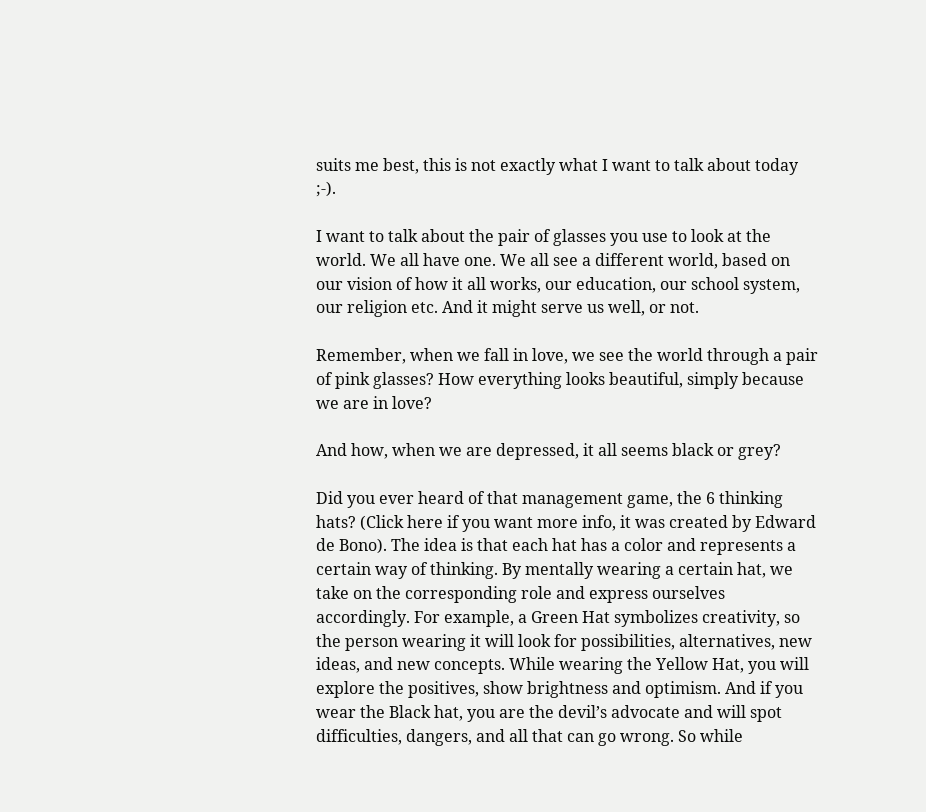suits me best, this is not exactly what I want to talk about today ;-).

I want to talk about the pair of glasses you use to look at the world. We all have one. We all see a different world, based on our vision of how it all works, our education, our school system, our religion etc. And it might serve us well, or not.

Remember, when we fall in love, we see the world through a pair of pink glasses? How everything looks beautiful, simply because we are in love?

And how, when we are depressed, it all seems black or grey?

Did you ever heard of that management game, the 6 thinking hats? (Click here if you want more info, it was created by Edward de Bono). The idea is that each hat has a color and represents a certain way of thinking. By mentally wearing a certain hat, we take on the corresponding role and express ourselves accordingly. For example, a Green Hat symbolizes creativity, so the person wearing it will look for possibilities, alternatives, new ideas, and new concepts. While wearing the Yellow Hat, you will explore the positives, show brightness and optimism. And if you wear the Black hat, you are the devil’s advocate and will spot difficulties, dangers, and all that can go wrong. So while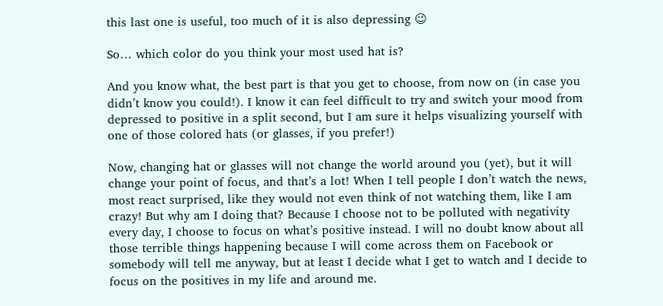this last one is useful, too much of it is also depressing 😉

So… which color do you think your most used hat is?

And you know what, the best part is that you get to choose, from now on (in case you didn’t know you could!). I know it can feel difficult to try and switch your mood from depressed to positive in a split second, but I am sure it helps visualizing yourself with one of those colored hats (or glasses, if you prefer!)

Now, changing hat or glasses will not change the world around you (yet), but it will change your point of focus, and that’s a lot! When I tell people I don’t watch the news, most react surprised, like they would not even think of not watching them, like I am crazy! But why am I doing that? Because I choose not to be polluted with negativity every day, I choose to focus on what’s positive instead. I will no doubt know about all those terrible things happening because I will come across them on Facebook or somebody will tell me anyway, but at least I decide what I get to watch and I decide to focus on the positives in my life and around me.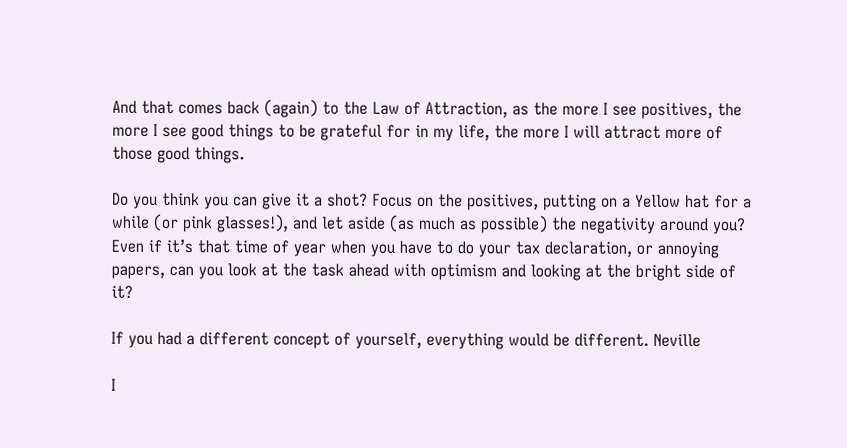And that comes back (again) to the Law of Attraction, as the more I see positives, the more I see good things to be grateful for in my life, the more I will attract more of those good things.

Do you think you can give it a shot? Focus on the positives, putting on a Yellow hat for a while (or pink glasses!), and let aside (as much as possible) the negativity around you? Even if it’s that time of year when you have to do your tax declaration, or annoying papers, can you look at the task ahead with optimism and looking at the bright side of it?

If you had a different concept of yourself, everything would be different. Neville

I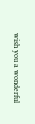wish you a wonderful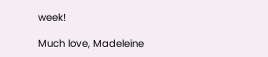week!

Much love, Madeleine